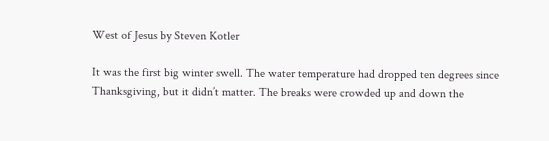West of Jesus by Steven Kotler

It was the first big winter swell. The water temperature had dropped ten degrees since Thanksgiving, but it didn’t matter. The breaks were crowded up and down the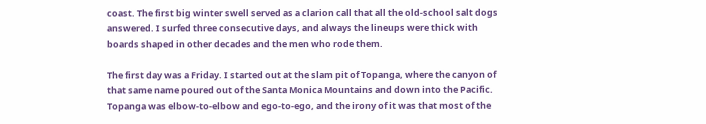coast. The first big winter swell served as a clarion call that all the old-school salt dogs answered. I surfed three consecutive days, and always the lineups were thick with boards shaped in other decades and the men who rode them.

The first day was a Friday. I started out at the slam pit of Topanga, where the canyon of that same name poured out of the Santa Monica Mountains and down into the Pacific. Topanga was elbow-to-elbow and ego-to-ego, and the irony of it was that most of the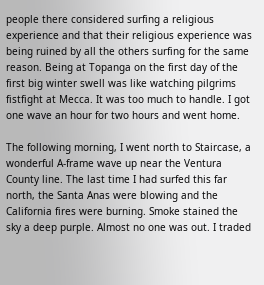people there considered surfing a religious experience and that their religious experience was being ruined by all the others surfing for the same reason. Being at Topanga on the first day of the first big winter swell was like watching pilgrims fistfight at Mecca. It was too much to handle. I got one wave an hour for two hours and went home.

The following morning, I went north to Staircase, a wonderful A-frame wave up near the Ventura County line. The last time I had surfed this far north, the Santa Anas were blowing and the California fires were burning. Smoke stained the sky a deep purple. Almost no one was out. I traded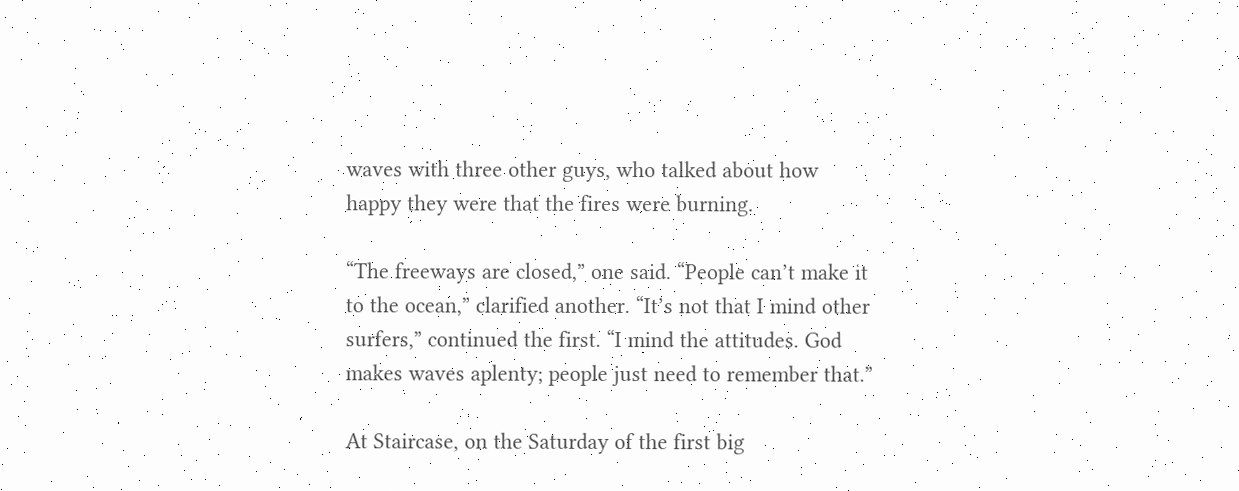waves with three other guys, who talked about how happy they were that the fires were burning.

“The freeways are closed,” one said. “People can’t make it to the ocean,” clarified another. “It’s not that I mind other surfers,” continued the first. “I mind the attitudes. God makes waves aplenty; people just need to remember that.”

At Staircase, on the Saturday of the first big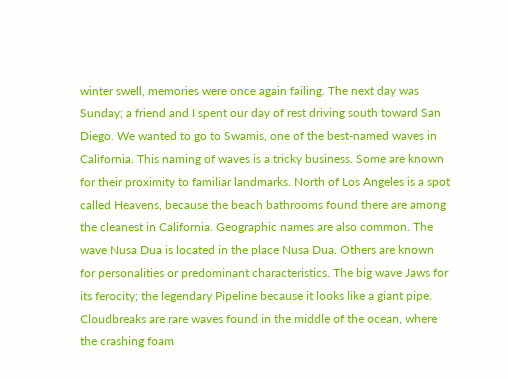winter swell, memories were once again failing. The next day was Sunday; a friend and I spent our day of rest driving south toward San Diego. We wanted to go to Swamis, one of the best-named waves in California. This naming of waves is a tricky business. Some are known for their proximity to familiar landmarks. North of Los Angeles is a spot called Heavens, because the beach bathrooms found there are among the cleanest in California. Geographic names are also common. The wave Nusa Dua is located in the place Nusa Dua. Others are known for personalities or predominant characteristics. The big wave Jaws for its ferocity; the legendary Pipeline because it looks like a giant pipe. Cloudbreaks are rare waves found in the middle of the ocean, where the crashing foam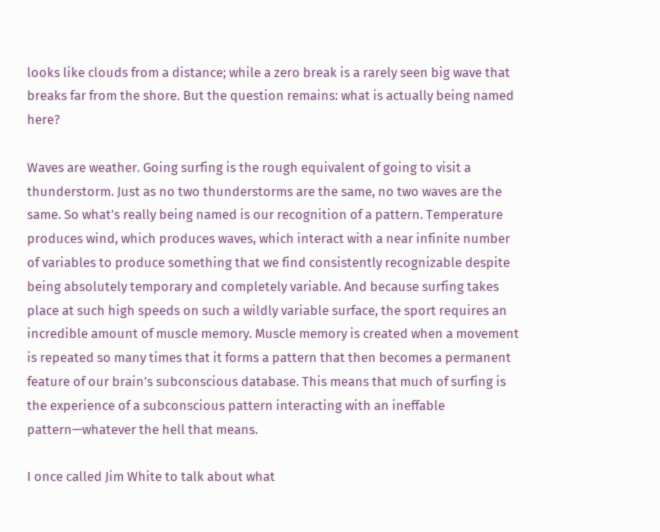looks like clouds from a distance; while a zero break is a rarely seen big wave that breaks far from the shore. But the question remains: what is actually being named here?

Waves are weather. Going surfing is the rough equivalent of going to visit a thunderstorm. Just as no two thunderstorms are the same, no two waves are the same. So what’s really being named is our recognition of a pattern. Temperature produces wind, which produces waves, which interact with a near infinite number of variables to produce something that we find consistently recognizable despite being absolutely temporary and completely variable. And because surfing takes place at such high speeds on such a wildly variable surface, the sport requires an incredible amount of muscle memory. Muscle memory is created when a movement is repeated so many times that it forms a pattern that then becomes a permanent feature of our brain’s subconscious database. This means that much of surfing is the experience of a subconscious pattern interacting with an ineffable pattern—whatever the hell that means.

I once called Jim White to talk about what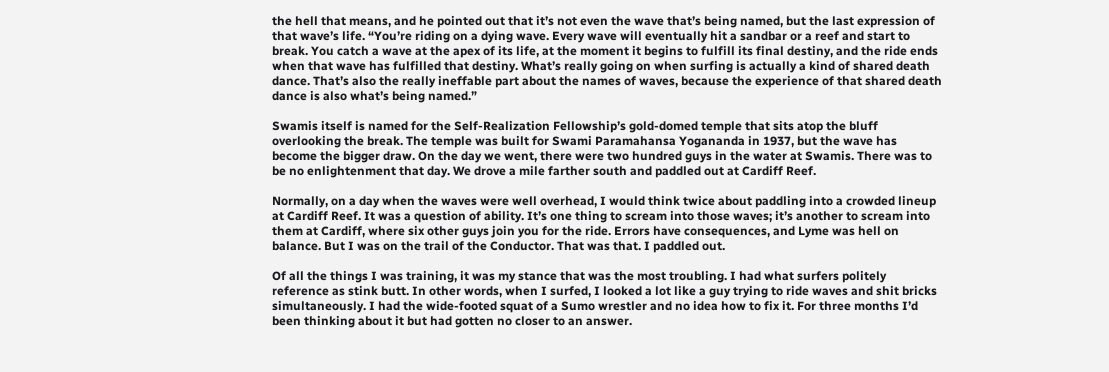the hell that means, and he pointed out that it’s not even the wave that’s being named, but the last expression of that wave’s life. “You’re riding on a dying wave. Every wave will eventually hit a sandbar or a reef and start to break. You catch a wave at the apex of its life, at the moment it begins to fulfill its final destiny, and the ride ends when that wave has fulfilled that destiny. What’s really going on when surfing is actually a kind of shared death dance. That’s also the really ineffable part about the names of waves, because the experience of that shared death dance is also what’s being named.”

Swamis itself is named for the Self-Realization Fellowship’s gold-domed temple that sits atop the bluff overlooking the break. The temple was built for Swami Paramahansa Yogananda in 1937, but the wave has become the bigger draw. On the day we went, there were two hundred guys in the water at Swamis. There was to be no enlightenment that day. We drove a mile farther south and paddled out at Cardiff Reef.

Normally, on a day when the waves were well overhead, I would think twice about paddling into a crowded lineup at Cardiff Reef. It was a question of ability. It’s one thing to scream into those waves; it’s another to scream into them at Cardiff, where six other guys join you for the ride. Errors have consequences, and Lyme was hell on balance. But I was on the trail of the Conductor. That was that. I paddled out.

Of all the things I was training, it was my stance that was the most troubling. I had what surfers politely reference as stink butt. In other words, when I surfed, I looked a lot like a guy trying to ride waves and shit bricks simultaneously. I had the wide-footed squat of a Sumo wrestler and no idea how to fix it. For three months I’d been thinking about it but had gotten no closer to an answer.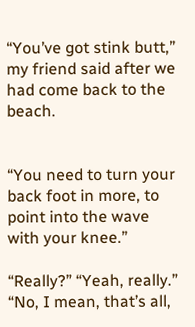“You’ve got stink butt,” my friend said after we had come back to the beach.


“You need to turn your back foot in more, to point into the wave with your knee.”

“Really?” “Yeah, really.” “No, I mean, that’s all,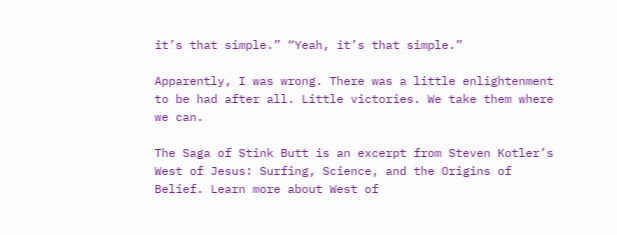it’s that simple.” “Yeah, it’s that simple.”

Apparently, I was wrong. There was a little enlightenment to be had after all. Little victories. We take them where we can.

The Saga of Stink Butt is an excerpt from Steven Kotler’s West of Jesus: Surfing, Science, and the Origins of Belief. Learn more about West of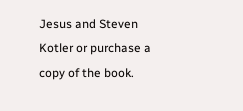Jesus and Steven Kotler or purchase a copy of the book.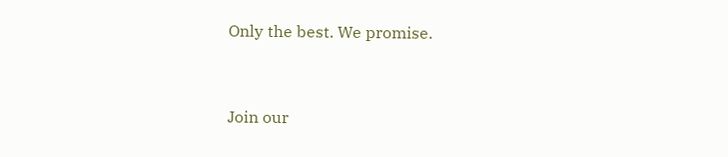Only the best. We promise.


Join our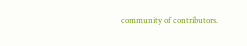community of contributors.